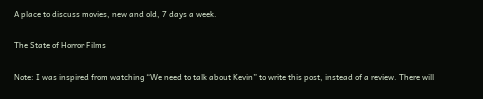A place to discuss movies, new and old, 7 days a week.

The State of Horror Films

Note: I was inspired from watching “We need to talk about Kevin” to write this post, instead of a review. There will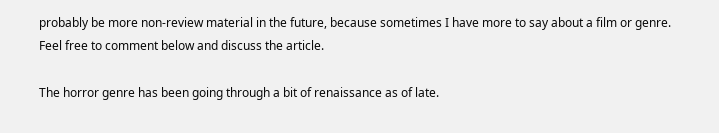probably be more non-review material in the future, because sometimes I have more to say about a film or genre. Feel free to comment below and discuss the article.

The horror genre has been going through a bit of renaissance as of late.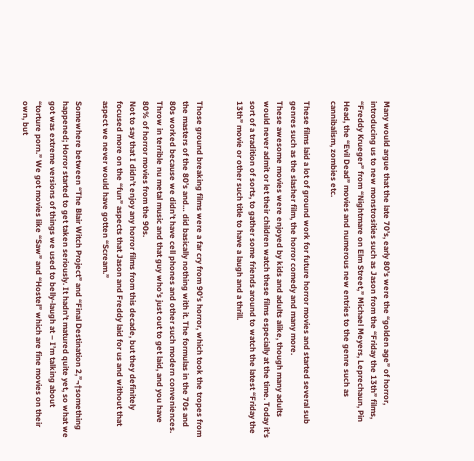Many would argue that the late 70’s, early 80’s were the “golden age” of horror, introducing us to new monstrosities such as Jason from the “Friday the 13th” films, “Freddy Krueger” from “Nightmare on Elm Street,” Michael Meyers, Leprechaun, Pin Head, the “Evil Dead” movies and numerous new entries to the genre such as cannibalism, zombies etc.

These films laid a lot of ground work for future horror movies and started several sub genres such as the slasher film, the horror comedy and many more.
These awesome movies were enjoyed by kids and adults alike, though many adults would never admit or let their children watch these films especially at the time. Today it’s sort of a tradition of sorts, to gather some friends around to watch the latest “Friday the 13th” movie or other such title to have a laugh and a thrill.


Those ground breaking films were a far cry from 90’s horror, which took the tropes from the masters of the 80’s and… did basically nothing with it. The formulas in the 70s and 80s worked because we didn’t have cell phones and other such modern conveniences. Throw in terrible nu metal music and that guy who’s just out to get laid, and you have 80% of horror movies from the 90s.
Not to say that I didn’t enjoy any horror films from this decade, but they definitely focused more on the “fun” aspects that Jason and Freddy laid for us and without that aspect we never would have gotten “Scream.”

Somewhere between “The Blair Witch Project” and “Final Destination 2,”¬†something happened; Horror started to get taken seriously. It hadn’t matured quite yet, so what we got was extreme versions of things we used to belly-laugh at – I’m talking about “torture porn.” We got movies like “Saw” and “Hostel” which are fine movies on their own, but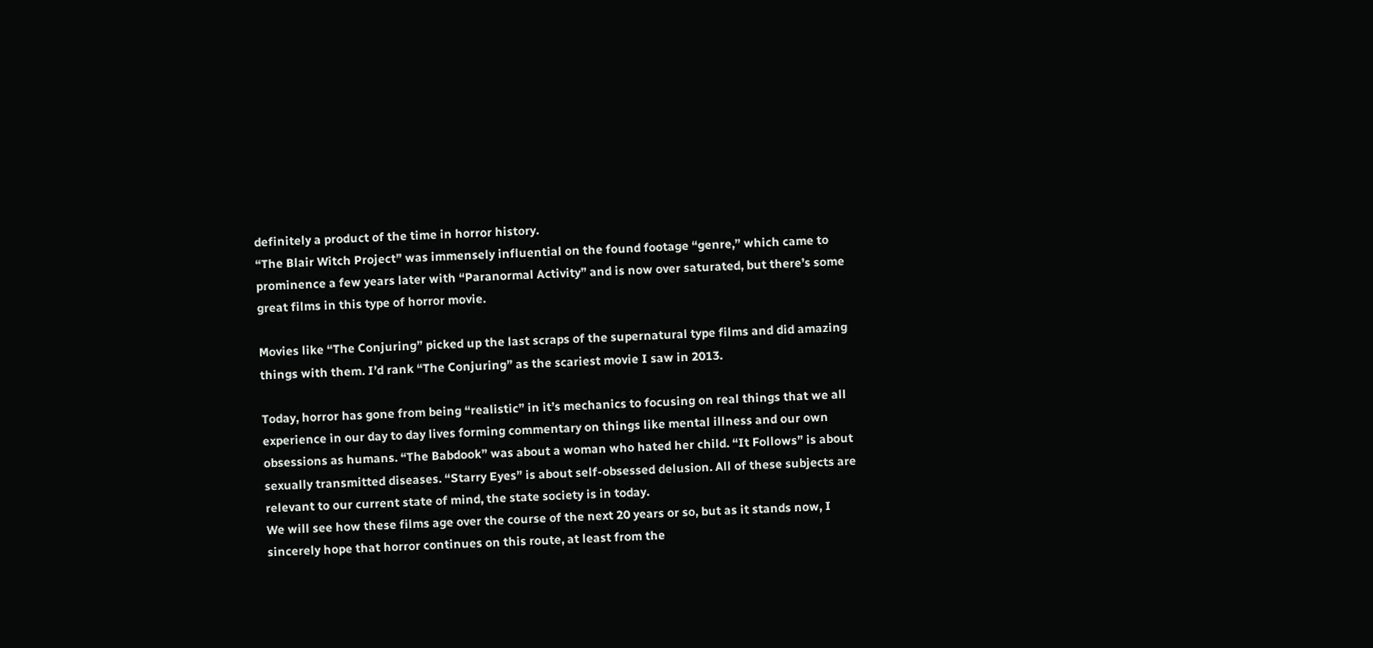definitely a product of the time in horror history.
“The Blair Witch Project” was immensely influential on the found footage “genre,” which came to prominence a few years later with “Paranormal Activity” and is now over saturated, but there’s some great films in this type of horror movie.

Movies like “The Conjuring” picked up the last scraps of the supernatural type films and did amazing things with them. I’d rank “The Conjuring” as the scariest movie I saw in 2013.

Today, horror has gone from being “realistic” in it’s mechanics to focusing on real things that we all experience in our day to day lives forming commentary on things like mental illness and our own obsessions as humans. “The Babdook” was about a woman who hated her child. “It Follows” is about sexually transmitted diseases. “Starry Eyes” is about self-obsessed delusion. All of these subjects are relevant to our current state of mind, the state society is in today.
We will see how these films age over the course of the next 20 years or so, but as it stands now, I sincerely hope that horror continues on this route, at least from the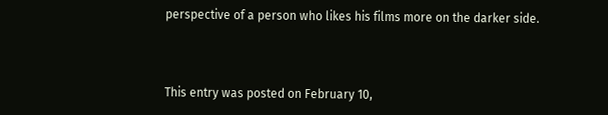perspective of a person who likes his films more on the darker side.



This entry was posted on February 10,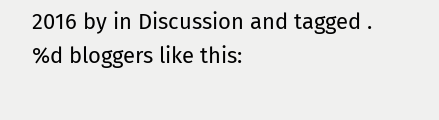2016 by in Discussion and tagged .
%d bloggers like this: